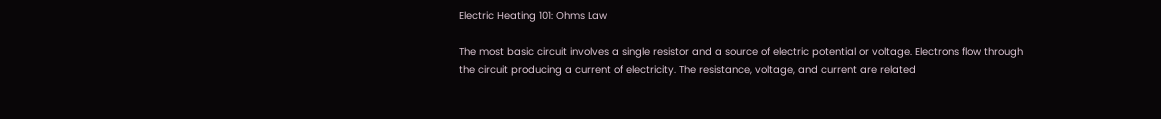Electric Heating 101: Ohms Law

The most basic circuit involves a single resistor and a source of electric potential or voltage. Electrons flow through the circuit producing a current of electricity. The resistance, voltage, and current are related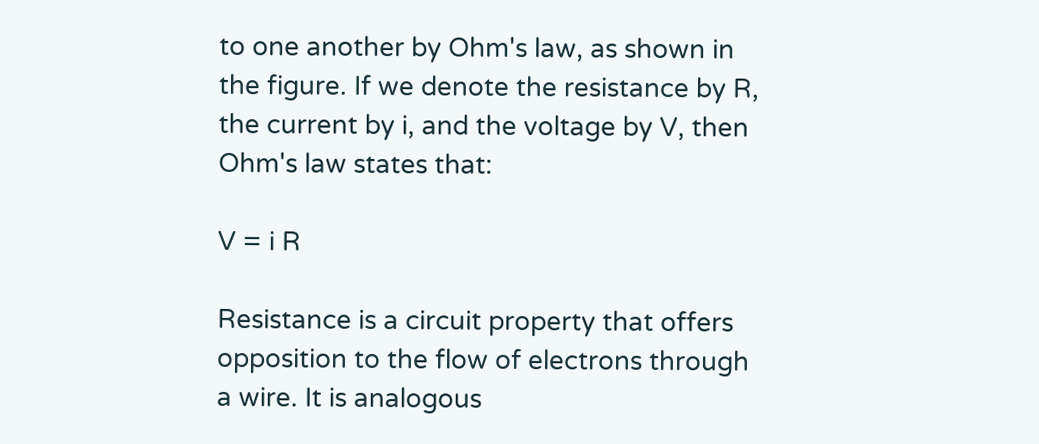to one another by Ohm's law, as shown in the figure. If we denote the resistance by R, the current by i, and the voltage by V, then Ohm's law states that:

V = i R

Resistance is a circuit property that offers opposition to the flow of electrons through a wire. It is analogous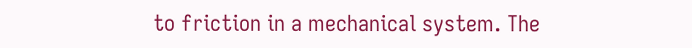to friction in a mechanical system. The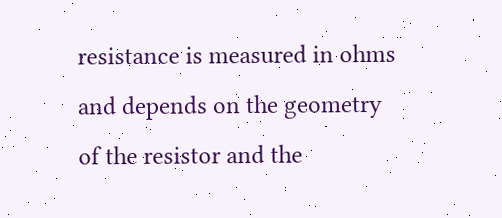resistance is measured in ohms and depends on the geometry of the resistor and the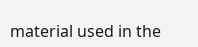material used in the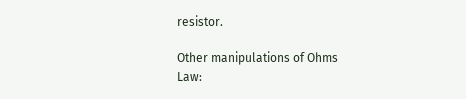resistor.

Other manipulations of Ohms Law: